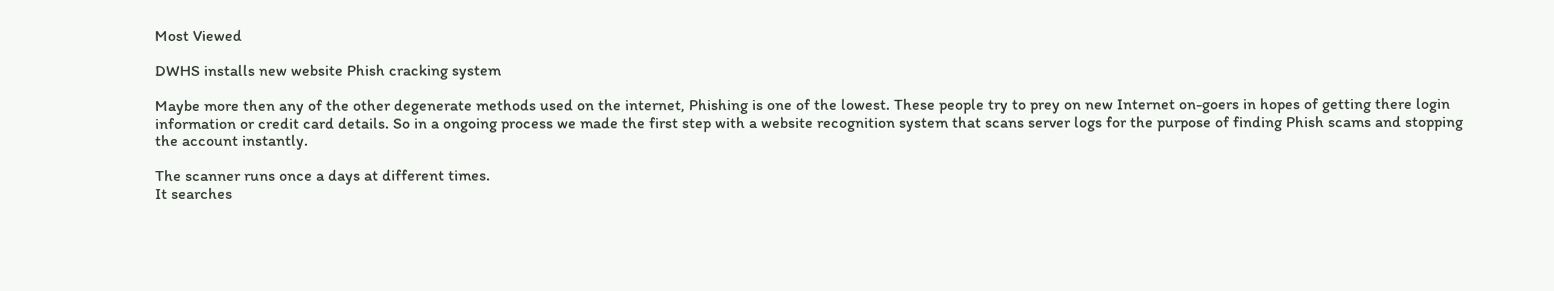Most Viewed

DWHS installs new website Phish cracking system

Maybe more then any of the other degenerate methods used on the internet, Phishing is one of the lowest. These people try to prey on new Internet on-goers in hopes of getting there login information or credit card details. So in a ongoing process we made the first step with a website recognition system that scans server logs for the purpose of finding Phish scams and stopping the account instantly.

The scanner runs once a days at different times.
It searches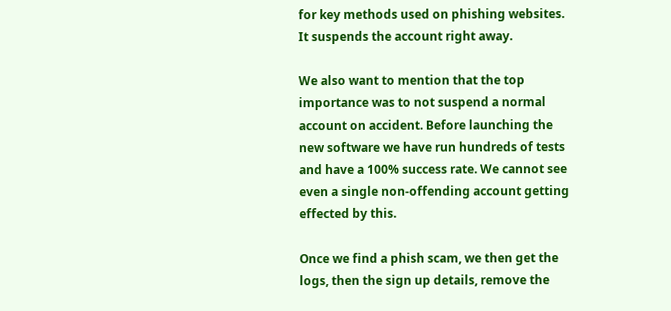for key methods used on phishing websites.
It suspends the account right away.

We also want to mention that the top importance was to not suspend a normal account on accident. Before launching the new software we have run hundreds of tests and have a 100% success rate. We cannot see even a single non-offending account getting effected by this.

Once we find a phish scam, we then get the logs, then the sign up details, remove the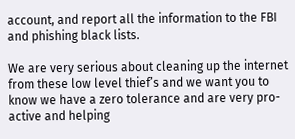account, and report all the information to the FBI and phishing black lists.

We are very serious about cleaning up the internet from these low level thief’s and we want you to know we have a zero tolerance and are very pro-active and helping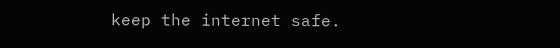keep the internet safe.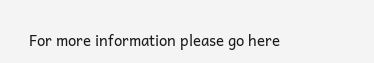For more information please go here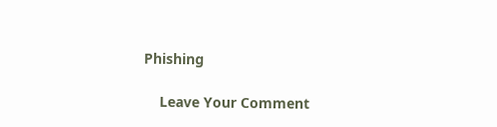Phishing

    Leave Your Comment